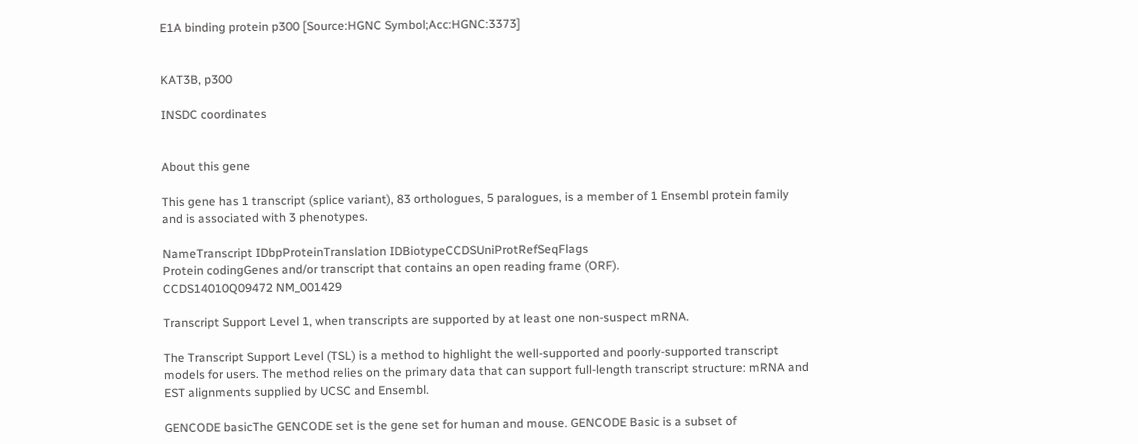E1A binding protein p300 [Source:HGNC Symbol;Acc:HGNC:3373]


KAT3B, p300

INSDC coordinates


About this gene

This gene has 1 transcript (splice variant), 83 orthologues, 5 paralogues, is a member of 1 Ensembl protein family and is associated with 3 phenotypes.

NameTranscript IDbpProteinTranslation IDBiotypeCCDSUniProtRefSeqFlags
Protein codingGenes and/or transcript that contains an open reading frame (ORF).
CCDS14010Q09472 NM_001429

Transcript Support Level 1, when transcripts are supported by at least one non-suspect mRNA.

The Transcript Support Level (TSL) is a method to highlight the well-supported and poorly-supported transcript models for users. The method relies on the primary data that can support full-length transcript structure: mRNA and EST alignments supplied by UCSC and Ensembl.

GENCODE basicThe GENCODE set is the gene set for human and mouse. GENCODE Basic is a subset of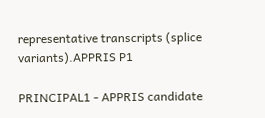representative transcripts (splice variants).APPRIS P1

PRINCIPAL1 - APPRIS candidate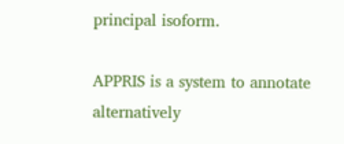principal isoform.

APPRIS is a system to annotate alternatively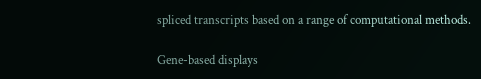spliced transcripts based on a range of computational methods.

Gene-based displays